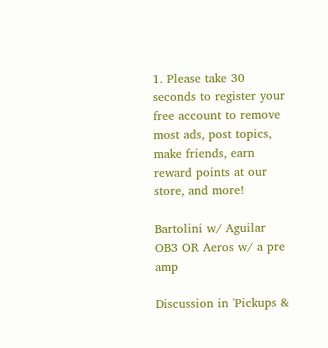1. Please take 30 seconds to register your free account to remove most ads, post topics, make friends, earn reward points at our store, and more!

Bartolini w/ Aguilar OB3 OR Aeros w/ a pre amp

Discussion in 'Pickups &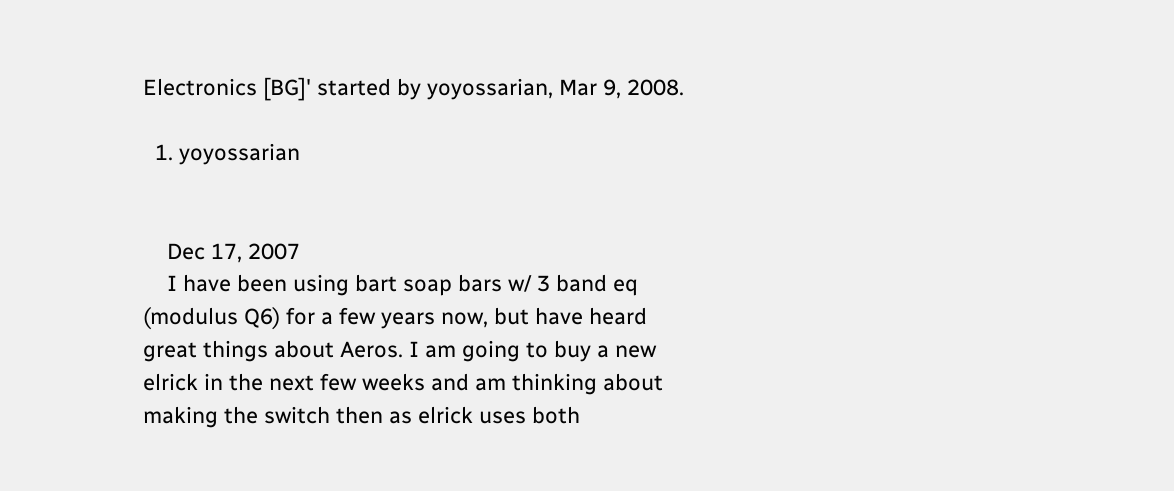Electronics [BG]' started by yoyossarian, Mar 9, 2008.

  1. yoyossarian


    Dec 17, 2007
    I have been using bart soap bars w/ 3 band eq (modulus Q6) for a few years now, but have heard great things about Aeros. I am going to buy a new elrick in the next few weeks and am thinking about making the switch then as elrick uses both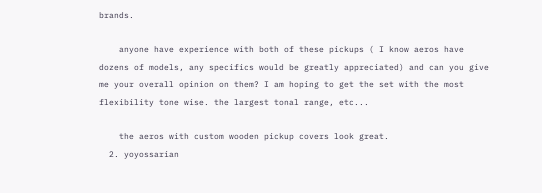brands.

    anyone have experience with both of these pickups ( I know aeros have dozens of models, any specifics would be greatly appreciated) and can you give me your overall opinion on them? I am hoping to get the set with the most flexibility tone wise. the largest tonal range, etc...

    the aeros with custom wooden pickup covers look great.
  2. yoyossarian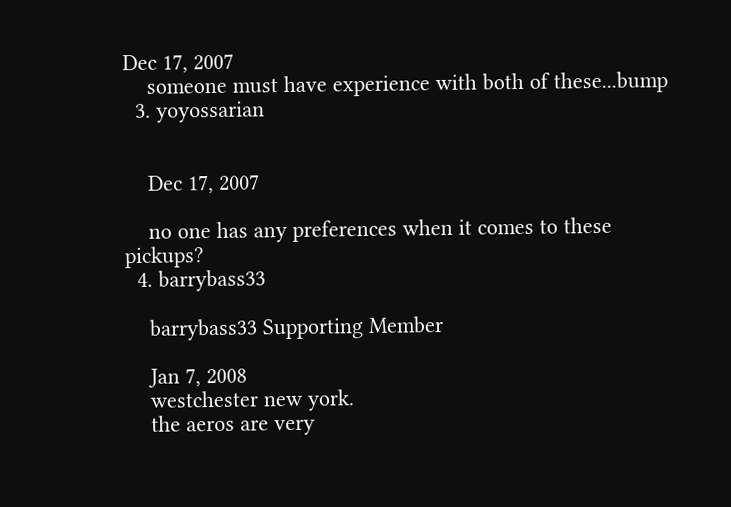Dec 17, 2007
    someone must have experience with both of these...bump
  3. yoyossarian


    Dec 17, 2007

    no one has any preferences when it comes to these pickups?
  4. barrybass33

    barrybass33 Supporting Member

    Jan 7, 2008
    westchester new york.
    the aeros are very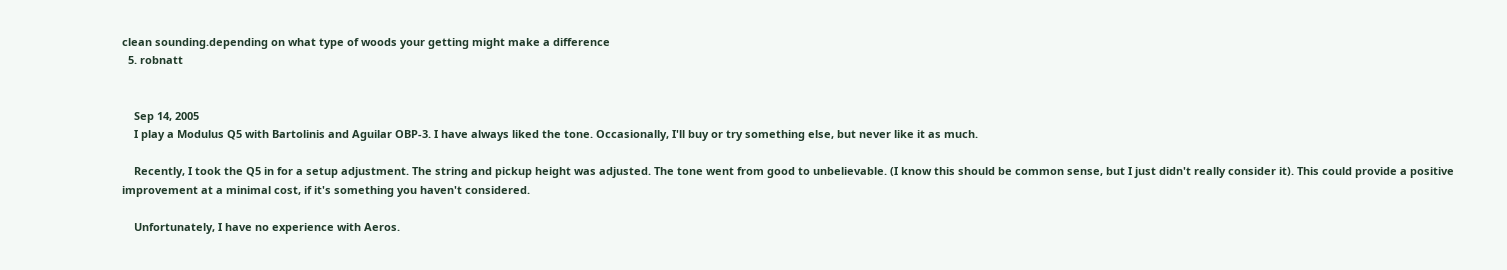clean sounding.depending on what type of woods your getting might make a difference
  5. robnatt


    Sep 14, 2005
    I play a Modulus Q5 with Bartolinis and Aguilar OBP-3. I have always liked the tone. Occasionally, I'll buy or try something else, but never like it as much.

    Recently, I took the Q5 in for a setup adjustment. The string and pickup height was adjusted. The tone went from good to unbelievable. (I know this should be common sense, but I just didn't really consider it). This could provide a positive improvement at a minimal cost, if it's something you haven't considered.

    Unfortunately, I have no experience with Aeros.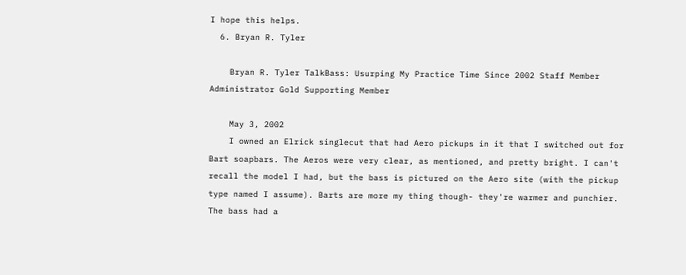I hope this helps.
  6. Bryan R. Tyler

    Bryan R. Tyler TalkBass: Usurping My Practice Time Since 2002 Staff Member Administrator Gold Supporting Member

    May 3, 2002
    I owned an Elrick singlecut that had Aero pickups in it that I switched out for Bart soapbars. The Aeros were very clear, as mentioned, and pretty bright. I can't recall the model I had, but the bass is pictured on the Aero site (with the pickup type named I assume). Barts are more my thing though- they're warmer and punchier. The bass had a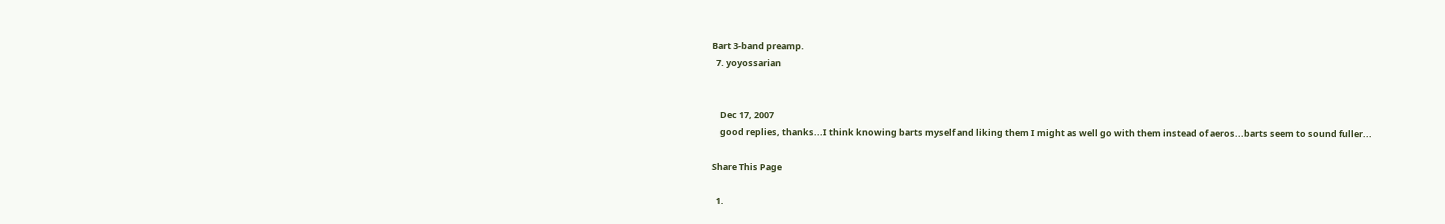Bart 3-band preamp.
  7. yoyossarian


    Dec 17, 2007
    good replies, thanks...I think knowing barts myself and liking them I might as well go with them instead of aeros...barts seem to sound fuller...

Share This Page

  1.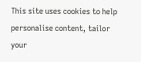This site uses cookies to help personalise content, tailor your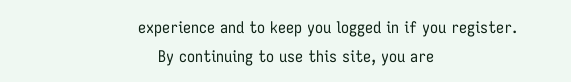experience and to keep you logged in if you register.
    By continuing to use this site, you are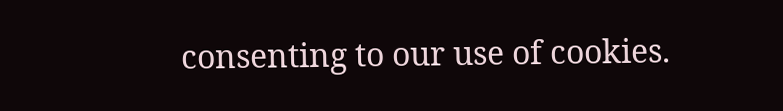consenting to our use of cookies.